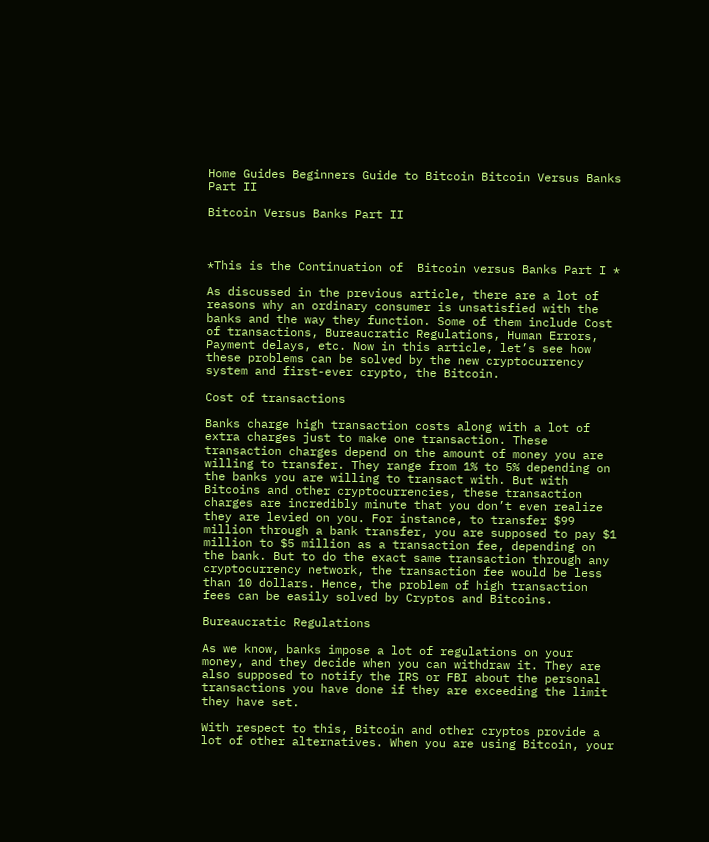Home Guides Beginners Guide to Bitcoin Bitcoin Versus Banks Part II

Bitcoin Versus Banks Part II



*This is the Continuation of  Bitcoin versus Banks Part I *

As discussed in the previous article, there are a lot of reasons why an ordinary consumer is unsatisfied with the banks and the way they function. Some of them include Cost of transactions, Bureaucratic Regulations, Human Errors, Payment delays, etc. Now in this article, let’s see how these problems can be solved by the new cryptocurrency system and first-ever crypto, the Bitcoin.

Cost of transactions

Banks charge high transaction costs along with a lot of extra charges just to make one transaction. These transaction charges depend on the amount of money you are willing to transfer. They range from 1% to 5% depending on the banks you are willing to transact with. But with Bitcoins and other cryptocurrencies, these transaction charges are incredibly minute that you don’t even realize they are levied on you. For instance, to transfer $99 million through a bank transfer, you are supposed to pay $1 million to $5 million as a transaction fee, depending on the bank. But to do the exact same transaction through any cryptocurrency network, the transaction fee would be less than 10 dollars. Hence, the problem of high transaction fees can be easily solved by Cryptos and Bitcoins.

Bureaucratic Regulations

As we know, banks impose a lot of regulations on your money, and they decide when you can withdraw it. They are also supposed to notify the IRS or FBI about the personal transactions you have done if they are exceeding the limit they have set.

With respect to this, Bitcoin and other cryptos provide a lot of other alternatives. When you are using Bitcoin, your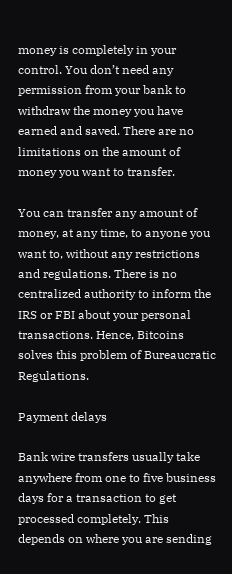money is completely in your control. You don’t need any permission from your bank to withdraw the money you have earned and saved. There are no limitations on the amount of money you want to transfer.

You can transfer any amount of money, at any time, to anyone you want to, without any restrictions and regulations. There is no centralized authority to inform the IRS or FBI about your personal transactions. Hence, Bitcoins solves this problem of Bureaucratic Regulations.

Payment delays

Bank wire transfers usually take anywhere from one to five business days for a transaction to get processed completely. This depends on where you are sending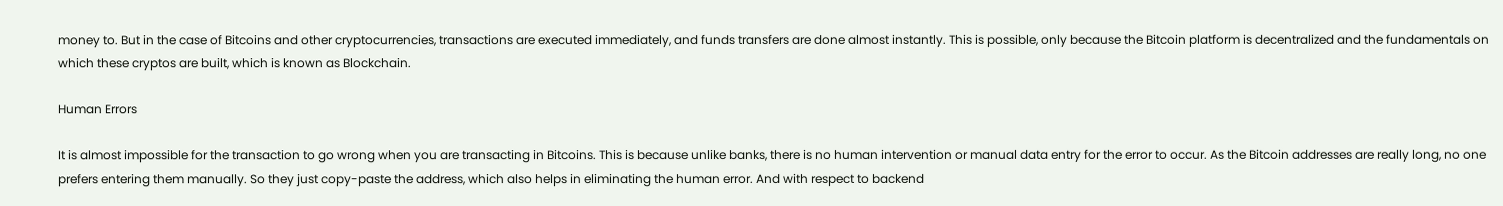money to. But in the case of Bitcoins and other cryptocurrencies, transactions are executed immediately, and funds transfers are done almost instantly. This is possible, only because the Bitcoin platform is decentralized and the fundamentals on which these cryptos are built, which is known as Blockchain.

Human Errors

It is almost impossible for the transaction to go wrong when you are transacting in Bitcoins. This is because unlike banks, there is no human intervention or manual data entry for the error to occur. As the Bitcoin addresses are really long, no one prefers entering them manually. So they just copy-paste the address, which also helps in eliminating the human error. And with respect to backend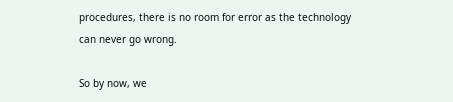procedures, there is no room for error as the technology can never go wrong.

So by now, we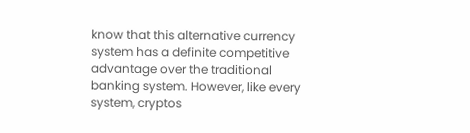know that this alternative currency system has a definite competitive advantage over the traditional banking system. However, like every system, cryptos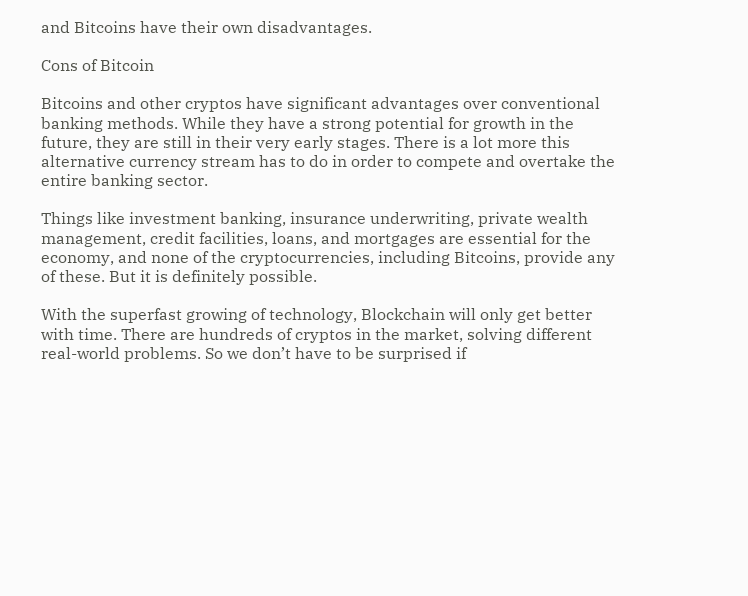and Bitcoins have their own disadvantages.

Cons of Bitcoin

Bitcoins and other cryptos have significant advantages over conventional banking methods. While they have a strong potential for growth in the future, they are still in their very early stages. There is a lot more this alternative currency stream has to do in order to compete and overtake the entire banking sector.

Things like investment banking, insurance underwriting, private wealth management, credit facilities, loans, and mortgages are essential for the economy, and none of the cryptocurrencies, including Bitcoins, provide any of these. But it is definitely possible.

With the superfast growing of technology, Blockchain will only get better with time. There are hundreds of cryptos in the market, solving different real-world problems. So we don’t have to be surprised if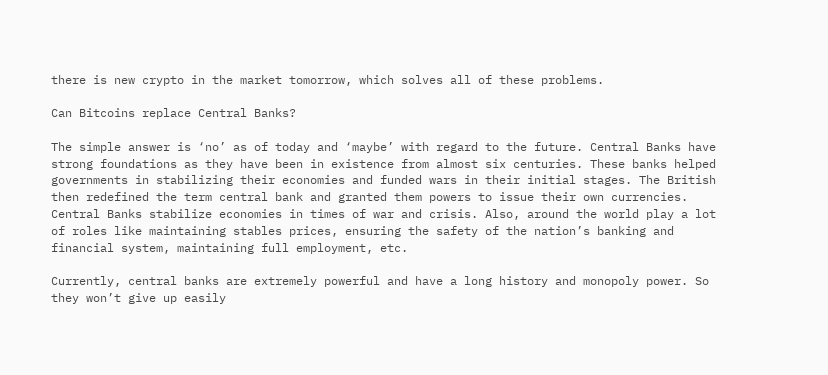there is new crypto in the market tomorrow, which solves all of these problems.

Can Bitcoins replace Central Banks?

The simple answer is ‘no’ as of today and ‘maybe’ with regard to the future. Central Banks have strong foundations as they have been in existence from almost six centuries. These banks helped governments in stabilizing their economies and funded wars in their initial stages. The British then redefined the term central bank and granted them powers to issue their own currencies. Central Banks stabilize economies in times of war and crisis. Also, around the world play a lot of roles like maintaining stables prices, ensuring the safety of the nation’s banking and financial system, maintaining full employment, etc.

Currently, central banks are extremely powerful and have a long history and monopoly power. So they won’t give up easily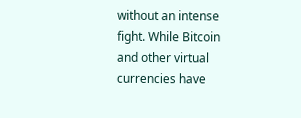without an intense fight. While Bitcoin and other virtual currencies have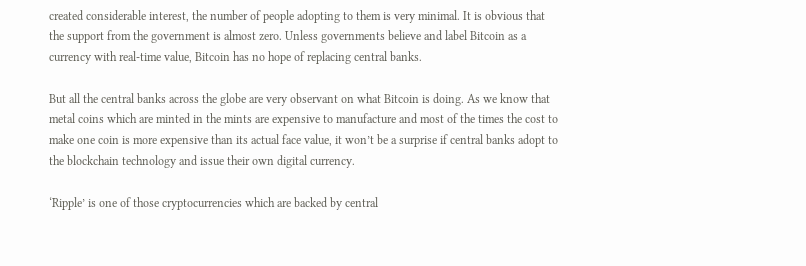created considerable interest, the number of people adopting to them is very minimal. It is obvious that the support from the government is almost zero. Unless governments believe and label Bitcoin as a currency with real-time value, Bitcoin has no hope of replacing central banks.

But all the central banks across the globe are very observant on what Bitcoin is doing. As we know that metal coins which are minted in the mints are expensive to manufacture and most of the times the cost to make one coin is more expensive than its actual face value, it won’t be a surprise if central banks adopt to the blockchain technology and issue their own digital currency.

‘Ripple’ is one of those cryptocurrencies which are backed by central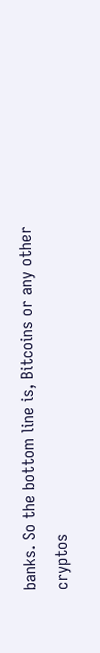banks. So the bottom line is, Bitcoins or any other cryptos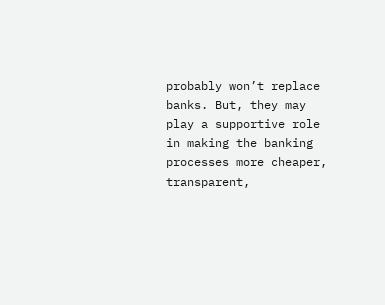probably won’t replace banks. But, they may play a supportive role in making the banking processes more cheaper, transparent,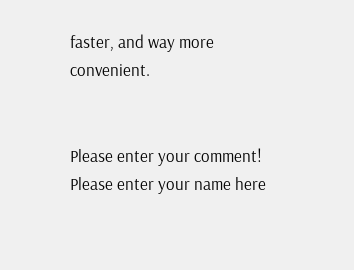faster, and way more convenient.


Please enter your comment!
Please enter your name here